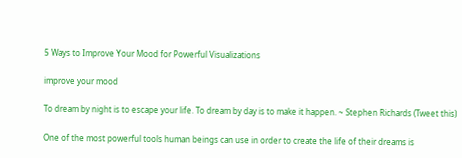5 Ways to Improve Your Mood for Powerful Visualizations

improve your mood

To dream by night is to escape your life. To dream by day is to make it happen. ~ Stephen Richards (Tweet this)

One of the most powerful tools human beings can use in order to create the life of their dreams is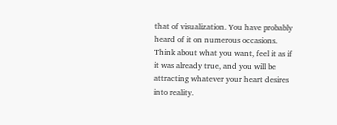that of visualization. You have probably heard of it on numerous occasions. Think about what you want, feel it as if it was already true, and you will be attracting whatever your heart desires into reality.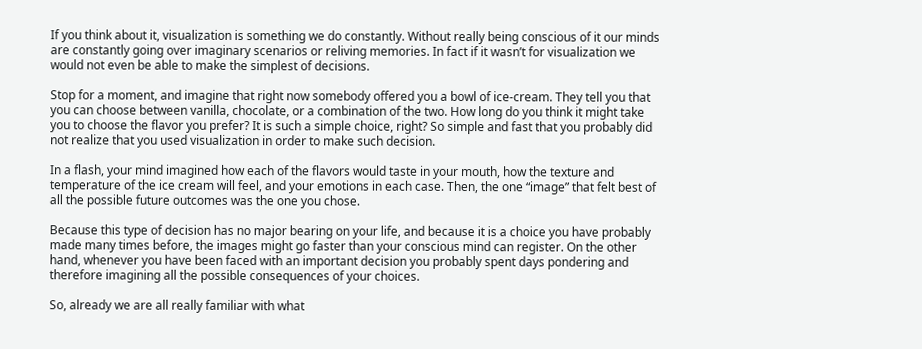If you think about it, visualization is something we do constantly. Without really being conscious of it our minds are constantly going over imaginary scenarios or reliving memories. In fact if it wasn’t for visualization we would not even be able to make the simplest of decisions.

Stop for a moment, and imagine that right now somebody offered you a bowl of ice-cream. They tell you that you can choose between vanilla, chocolate, or a combination of the two. How long do you think it might take you to choose the flavor you prefer? It is such a simple choice, right? So simple and fast that you probably did not realize that you used visualization in order to make such decision.

In a flash, your mind imagined how each of the flavors would taste in your mouth, how the texture and temperature of the ice cream will feel, and your emotions in each case. Then, the one “image” that felt best of all the possible future outcomes was the one you chose.

Because this type of decision has no major bearing on your life, and because it is a choice you have probably made many times before, the images might go faster than your conscious mind can register. On the other hand, whenever you have been faced with an important decision you probably spent days pondering and therefore imagining all the possible consequences of your choices.

So, already we are all really familiar with what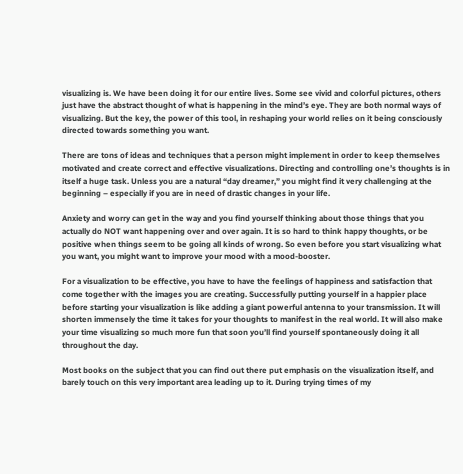visualizing is. We have been doing it for our entire lives. Some see vivid and colorful pictures, others just have the abstract thought of what is happening in the mind’s eye. They are both normal ways of visualizing. But the key, the power of this tool, in reshaping your world relies on it being consciously directed towards something you want.

There are tons of ideas and techniques that a person might implement in order to keep themselves motivated and create correct and effective visualizations. Directing and controlling one’s thoughts is in itself a huge task. Unless you are a natural “day dreamer,” you might find it very challenging at the beginning – especially if you are in need of drastic changes in your life.

Anxiety and worry can get in the way and you find yourself thinking about those things that you actually do NOT want happening over and over again. It is so hard to think happy thoughts, or be positive when things seem to be going all kinds of wrong. So even before you start visualizing what you want, you might want to improve your mood with a mood-booster.

For a visualization to be effective, you have to have the feelings of happiness and satisfaction that come together with the images you are creating. Successfully putting yourself in a happier place before starting your visualization is like adding a giant powerful antenna to your transmission. It will shorten immensely the time it takes for your thoughts to manifest in the real world. It will also make your time visualizing so much more fun that soon you’ll find yourself spontaneously doing it all throughout the day.

Most books on the subject that you can find out there put emphasis on the visualization itself, and barely touch on this very important area leading up to it. During trying times of my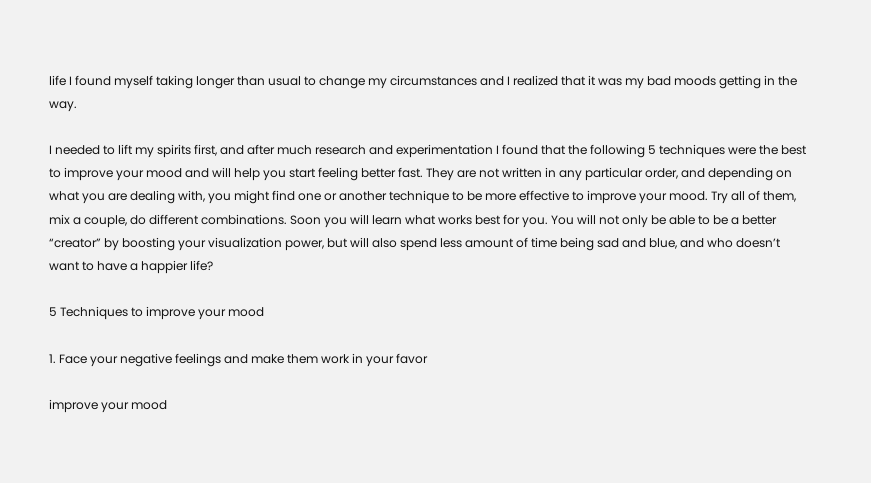life I found myself taking longer than usual to change my circumstances and I realized that it was my bad moods getting in the way.

I needed to lift my spirits first, and after much research and experimentation I found that the following 5 techniques were the best to improve your mood and will help you start feeling better fast. They are not written in any particular order, and depending on what you are dealing with, you might find one or another technique to be more effective to improve your mood. Try all of them, mix a couple, do different combinations. Soon you will learn what works best for you. You will not only be able to be a better “creator” by boosting your visualization power, but will also spend less amount of time being sad and blue, and who doesn’t want to have a happier life?

5 Techniques to improve your mood

1. Face your negative feelings and make them work in your favor

improve your mood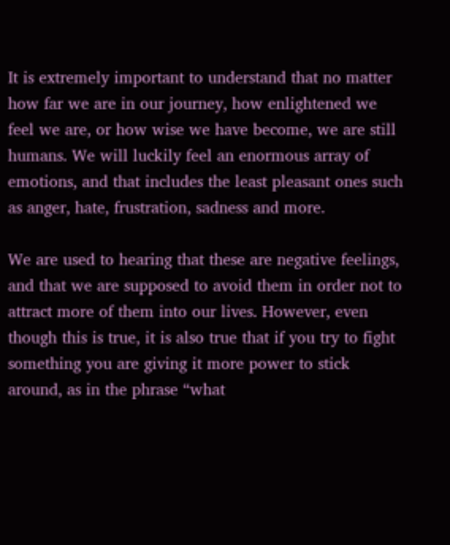It is extremely important to understand that no matter how far we are in our journey, how enlightened we feel we are, or how wise we have become, we are still humans. We will luckily feel an enormous array of emotions, and that includes the least pleasant ones such as anger, hate, frustration, sadness and more.

We are used to hearing that these are negative feelings, and that we are supposed to avoid them in order not to attract more of them into our lives. However, even though this is true, it is also true that if you try to fight something you are giving it more power to stick around, as in the phrase “what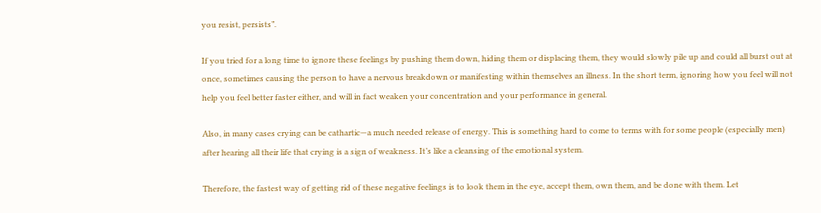you resist, persists”.

If you tried for a long time to ignore these feelings by pushing them down, hiding them or displacing them, they would slowly pile up and could all burst out at once, sometimes causing the person to have a nervous breakdown or manifesting within themselves an illness. In the short term, ignoring how you feel will not help you feel better faster either, and will in fact weaken your concentration and your performance in general.

Also, in many cases crying can be cathartic—a much needed release of energy. This is something hard to come to terms with for some people (especially men) after hearing all their life that crying is a sign of weakness. It’s like a cleansing of the emotional system.

Therefore, the fastest way of getting rid of these negative feelings is to look them in the eye, accept them, own them, and be done with them. Let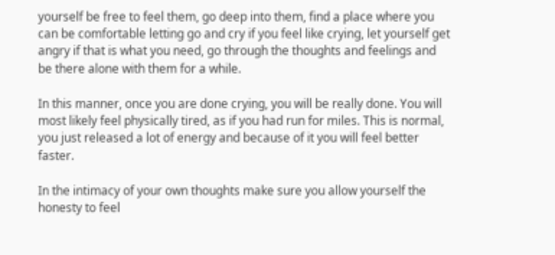yourself be free to feel them, go deep into them, find a place where you can be comfortable letting go and cry if you feel like crying, let yourself get angry if that is what you need, go through the thoughts and feelings and be there alone with them for a while.

In this manner, once you are done crying, you will be really done. You will most likely feel physically tired, as if you had run for miles. This is normal, you just released a lot of energy and because of it you will feel better faster.

In the intimacy of your own thoughts make sure you allow yourself the honesty to feel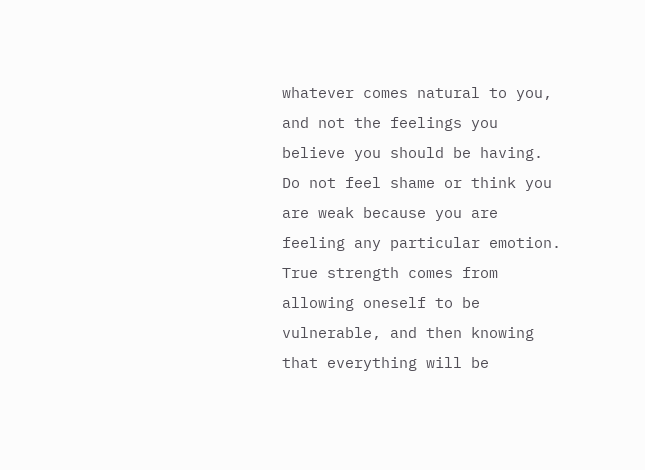whatever comes natural to you, and not the feelings you believe you should be having. Do not feel shame or think you are weak because you are feeling any particular emotion. True strength comes from allowing oneself to be vulnerable, and then knowing that everything will be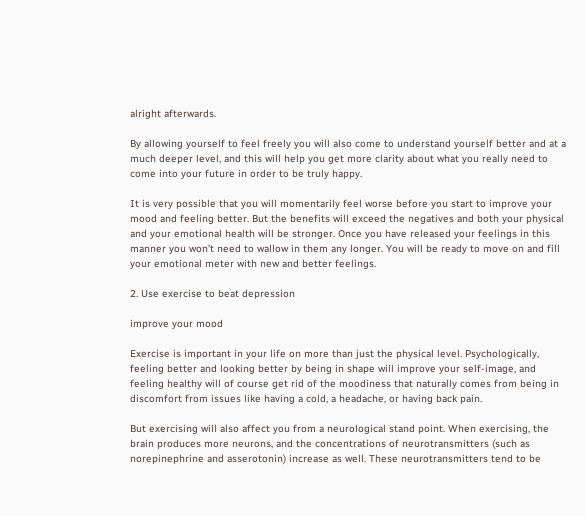alright afterwards.

By allowing yourself to feel freely you will also come to understand yourself better and at a much deeper level, and this will help you get more clarity about what you really need to come into your future in order to be truly happy.

It is very possible that you will momentarily feel worse before you start to improve your mood and feeling better. But the benefits will exceed the negatives and both your physical and your emotional health will be stronger. Once you have released your feelings in this manner you won’t need to wallow in them any longer. You will be ready to move on and fill your emotional meter with new and better feelings.

2. Use exercise to beat depression

improve your mood

Exercise is important in your life on more than just the physical level. Psychologically, feeling better and looking better by being in shape will improve your self-image, and feeling healthy will of course get rid of the moodiness that naturally comes from being in discomfort from issues like having a cold, a headache, or having back pain.

But exercising will also affect you from a neurological stand point. When exercising, the brain produces more neurons, and the concentrations of neurotransmitters (such as norepinephrine and asserotonin) increase as well. These neurotransmitters tend to be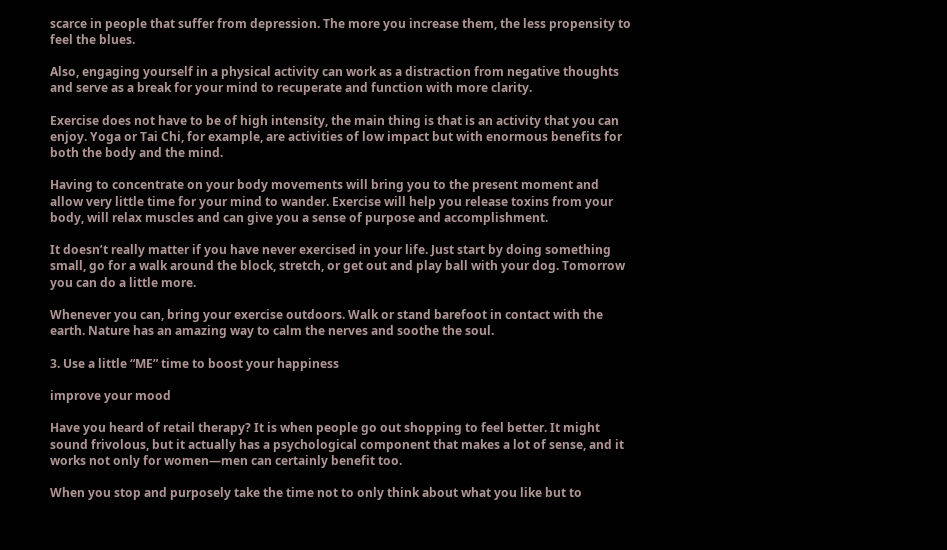scarce in people that suffer from depression. The more you increase them, the less propensity to feel the blues.

Also, engaging yourself in a physical activity can work as a distraction from negative thoughts and serve as a break for your mind to recuperate and function with more clarity.

Exercise does not have to be of high intensity, the main thing is that is an activity that you can enjoy. Yoga or Tai Chi, for example, are activities of low impact but with enormous benefits for both the body and the mind.

Having to concentrate on your body movements will bring you to the present moment and allow very little time for your mind to wander. Exercise will help you release toxins from your body, will relax muscles and can give you a sense of purpose and accomplishment.

It doesn’t really matter if you have never exercised in your life. Just start by doing something small, go for a walk around the block, stretch, or get out and play ball with your dog. Tomorrow you can do a little more.

Whenever you can, bring your exercise outdoors. Walk or stand barefoot in contact with the earth. Nature has an amazing way to calm the nerves and soothe the soul.

3. Use a little “ME” time to boost your happiness

improve your mood

Have you heard of retail therapy? It is when people go out shopping to feel better. It might sound frivolous, but it actually has a psychological component that makes a lot of sense, and it works not only for women—men can certainly benefit too.

When you stop and purposely take the time not to only think about what you like but to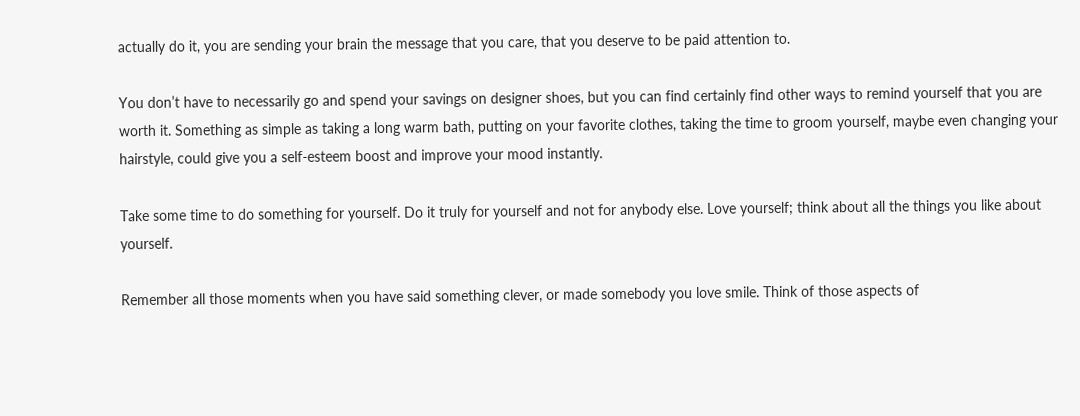actually do it, you are sending your brain the message that you care, that you deserve to be paid attention to.

You don’t have to necessarily go and spend your savings on designer shoes, but you can find certainly find other ways to remind yourself that you are worth it. Something as simple as taking a long warm bath, putting on your favorite clothes, taking the time to groom yourself, maybe even changing your hairstyle, could give you a self-esteem boost and improve your mood instantly.

Take some time to do something for yourself. Do it truly for yourself and not for anybody else. Love yourself; think about all the things you like about yourself.

Remember all those moments when you have said something clever, or made somebody you love smile. Think of those aspects of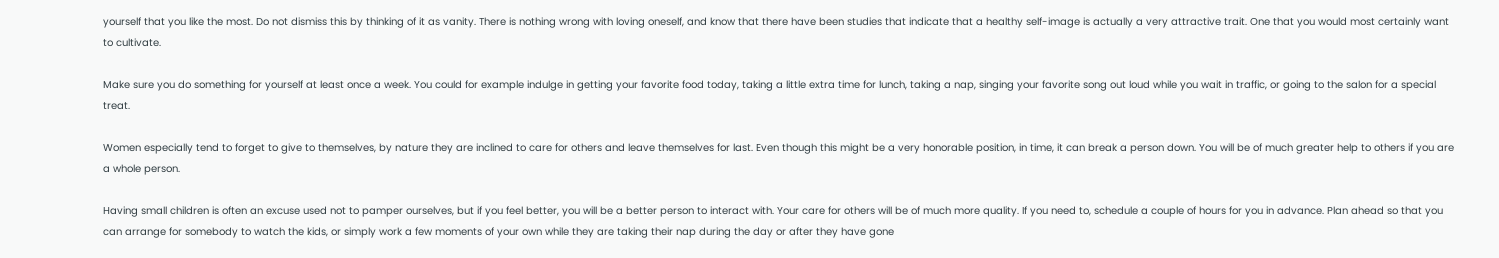yourself that you like the most. Do not dismiss this by thinking of it as vanity. There is nothing wrong with loving oneself, and know that there have been studies that indicate that a healthy self-image is actually a very attractive trait. One that you would most certainly want to cultivate.

Make sure you do something for yourself at least once a week. You could for example indulge in getting your favorite food today, taking a little extra time for lunch, taking a nap, singing your favorite song out loud while you wait in traffic, or going to the salon for a special treat.

Women especially tend to forget to give to themselves, by nature they are inclined to care for others and leave themselves for last. Even though this might be a very honorable position, in time, it can break a person down. You will be of much greater help to others if you are a whole person.

Having small children is often an excuse used not to pamper ourselves, but if you feel better, you will be a better person to interact with. Your care for others will be of much more quality. If you need to, schedule a couple of hours for you in advance. Plan ahead so that you can arrange for somebody to watch the kids, or simply work a few moments of your own while they are taking their nap during the day or after they have gone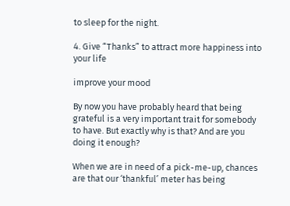to sleep for the night.

4. Give “Thanks” to attract more happiness into your life

improve your mood

By now you have probably heard that being grateful is a very important trait for somebody to have. But exactly why is that? And are you doing it enough?

When we are in need of a pick-me-up, chances are that our ‘thankful’ meter has being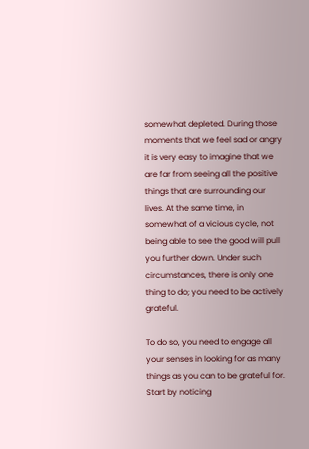somewhat depleted. During those moments that we feel sad or angry it is very easy to imagine that we are far from seeing all the positive things that are surrounding our lives. At the same time, in somewhat of a vicious cycle, not being able to see the good will pull you further down. Under such circumstances, there is only one thing to do; you need to be actively grateful.

To do so, you need to engage all your senses in looking for as many things as you can to be grateful for. Start by noticing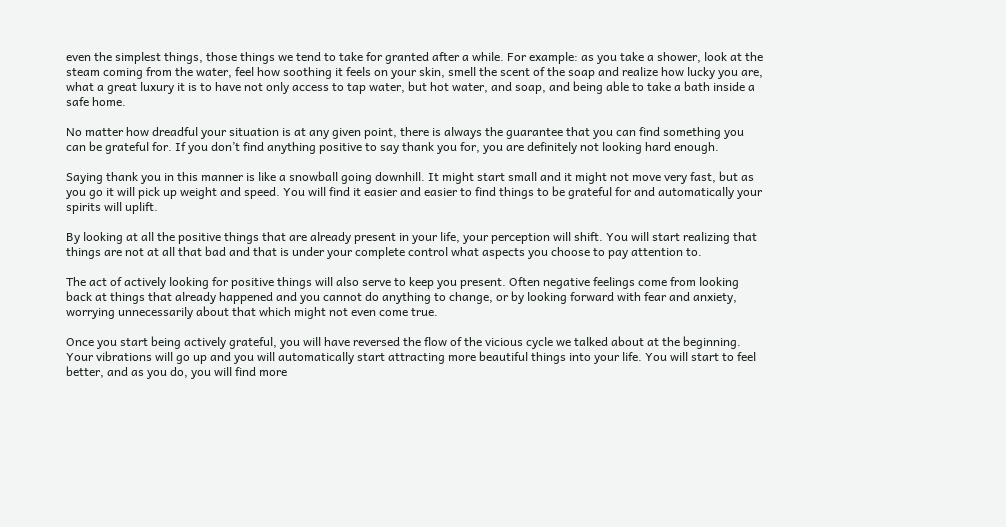even the simplest things, those things we tend to take for granted after a while. For example: as you take a shower, look at the steam coming from the water, feel how soothing it feels on your skin, smell the scent of the soap and realize how lucky you are, what a great luxury it is to have not only access to tap water, but hot water, and soap, and being able to take a bath inside a safe home.

No matter how dreadful your situation is at any given point, there is always the guarantee that you can find something you can be grateful for. If you don’t find anything positive to say thank you for, you are definitely not looking hard enough.

Saying thank you in this manner is like a snowball going downhill. It might start small and it might not move very fast, but as you go it will pick up weight and speed. You will find it easier and easier to find things to be grateful for and automatically your spirits will uplift.

By looking at all the positive things that are already present in your life, your perception will shift. You will start realizing that things are not at all that bad and that is under your complete control what aspects you choose to pay attention to.

The act of actively looking for positive things will also serve to keep you present. Often negative feelings come from looking back at things that already happened and you cannot do anything to change, or by looking forward with fear and anxiety, worrying unnecessarily about that which might not even come true.

Once you start being actively grateful, you will have reversed the flow of the vicious cycle we talked about at the beginning. Your vibrations will go up and you will automatically start attracting more beautiful things into your life. You will start to feel better, and as you do, you will find more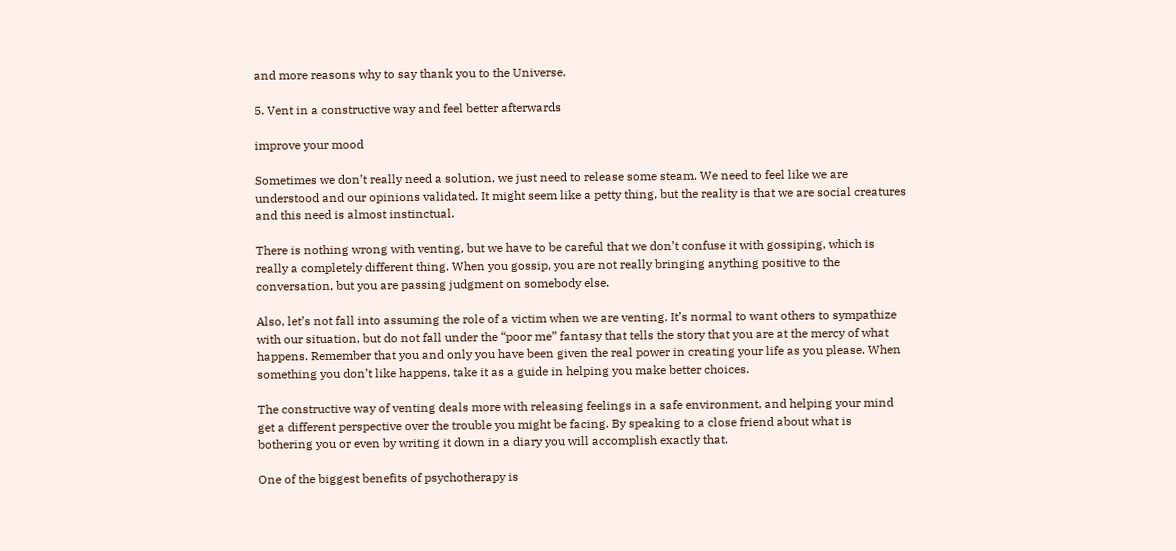and more reasons why to say thank you to the Universe.

5. Vent in a constructive way and feel better afterwards

improve your mood

Sometimes we don’t really need a solution, we just need to release some steam. We need to feel like we are understood and our opinions validated. It might seem like a petty thing, but the reality is that we are social creatures and this need is almost instinctual.

There is nothing wrong with venting, but we have to be careful that we don’t confuse it with gossiping, which is really a completely different thing. When you gossip, you are not really bringing anything positive to the conversation, but you are passing judgment on somebody else.

Also, let’s not fall into assuming the role of a victim when we are venting. It’s normal to want others to sympathize with our situation, but do not fall under the “poor me” fantasy that tells the story that you are at the mercy of what happens. Remember that you and only you have been given the real power in creating your life as you please. When something you don’t like happens, take it as a guide in helping you make better choices.

The constructive way of venting deals more with releasing feelings in a safe environment, and helping your mind get a different perspective over the trouble you might be facing. By speaking to a close friend about what is bothering you or even by writing it down in a diary you will accomplish exactly that.

One of the biggest benefits of psychotherapy is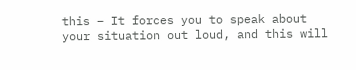this – It forces you to speak about your situation out loud, and this will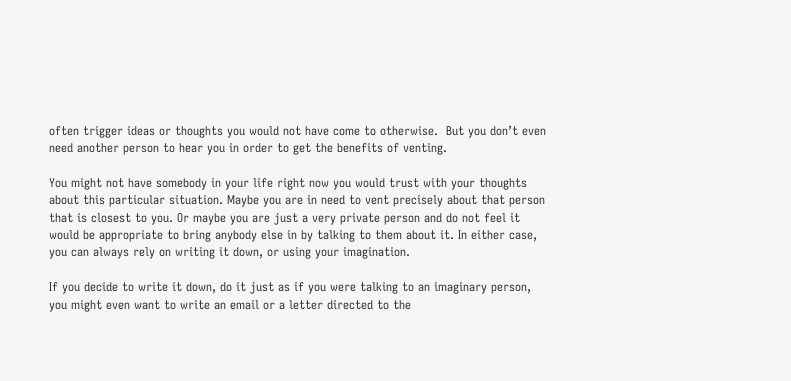often trigger ideas or thoughts you would not have come to otherwise.  But you don’t even need another person to hear you in order to get the benefits of venting.

You might not have somebody in your life right now you would trust with your thoughts about this particular situation. Maybe you are in need to vent precisely about that person that is closest to you. Or maybe you are just a very private person and do not feel it would be appropriate to bring anybody else in by talking to them about it. In either case, you can always rely on writing it down, or using your imagination.

If you decide to write it down, do it just as if you were talking to an imaginary person, you might even want to write an email or a letter directed to the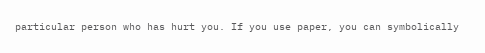particular person who has hurt you. If you use paper, you can symbolically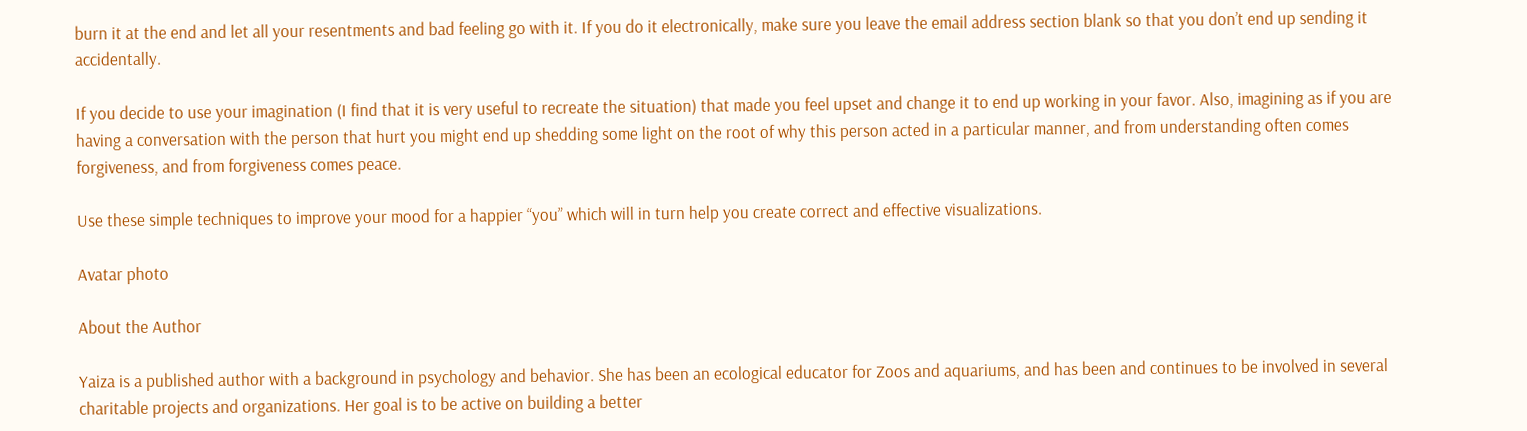burn it at the end and let all your resentments and bad feeling go with it. If you do it electronically, make sure you leave the email address section blank so that you don’t end up sending it accidentally.

If you decide to use your imagination (I find that it is very useful to recreate the situation) that made you feel upset and change it to end up working in your favor. Also, imagining as if you are having a conversation with the person that hurt you might end up shedding some light on the root of why this person acted in a particular manner, and from understanding often comes forgiveness, and from forgiveness comes peace.

Use these simple techniques to improve your mood for a happier “you” which will in turn help you create correct and effective visualizations.

Avatar photo

About the Author

Yaiza is a published author with a background in psychology and behavior. She has been an ecological educator for Zoos and aquariums, and has been and continues to be involved in several charitable projects and organizations. Her goal is to be active on building a better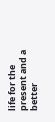life for the present and a better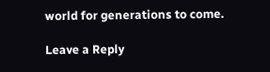world for generations to come.

Leave a Reply